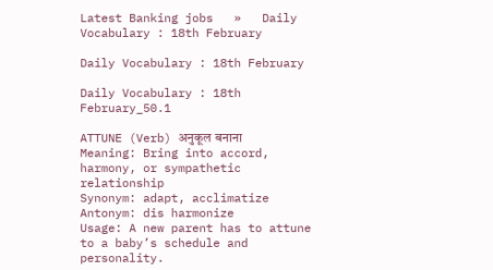Latest Banking jobs   »   Daily Vocabulary : 18th February

Daily Vocabulary : 18th February

Daily Vocabulary : 18th February_50.1

ATTUNE (Verb) अनुकूल बनाना
Meaning: Bring into accord, harmony, or sympathetic relationship
Synonym: adapt, acclimatize
Antonym: dis harmonize
Usage: A new parent has to attune to a baby’s schedule and personality.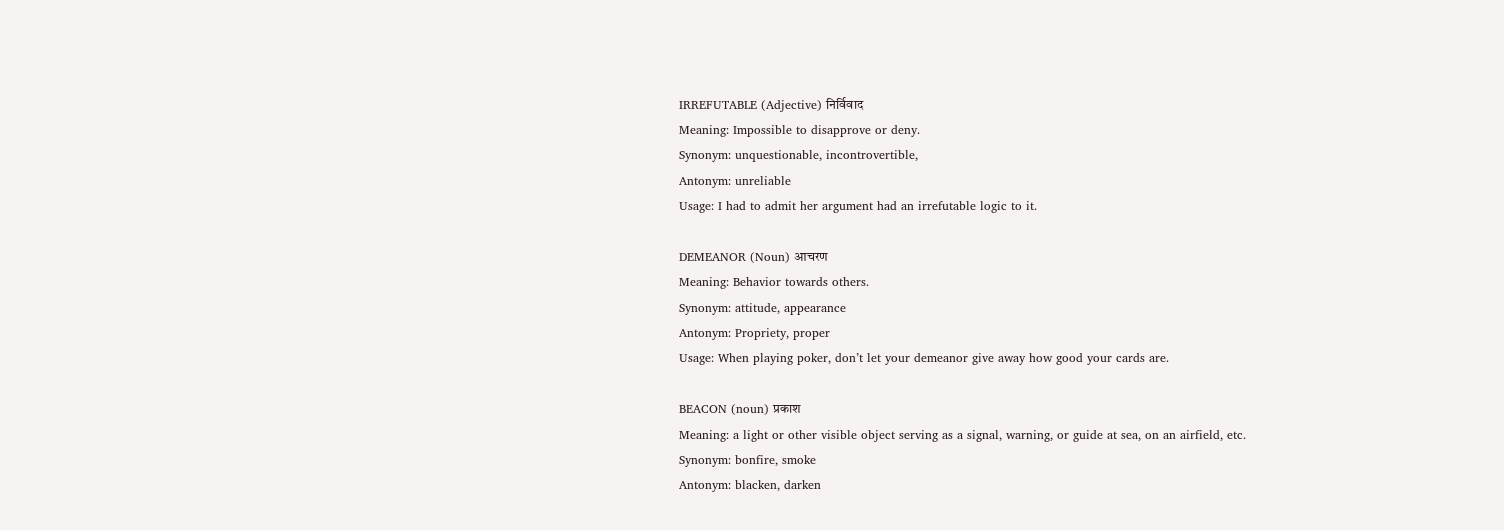IRREFUTABLE (Adjective) निर्विवाद
Meaning: Impossible to disapprove or deny.
Synonym: unquestionable, incontrovertible,
Antonym: unreliable
Usage: I had to admit her argument had an irrefutable logic to it.

DEMEANOR (Noun) आचरण
Meaning: Behavior towards others.
Synonym: attitude, appearance
Antonym: Propriety, proper
Usage: When playing poker, don’t let your demeanor give away how good your cards are.

BEACON (noun) प्रकाश
Meaning: a light or other visible object serving as a signal, warning, or guide at sea, on an airfield, etc.
Synonym: bonfire, smoke
Antonym: blacken, darken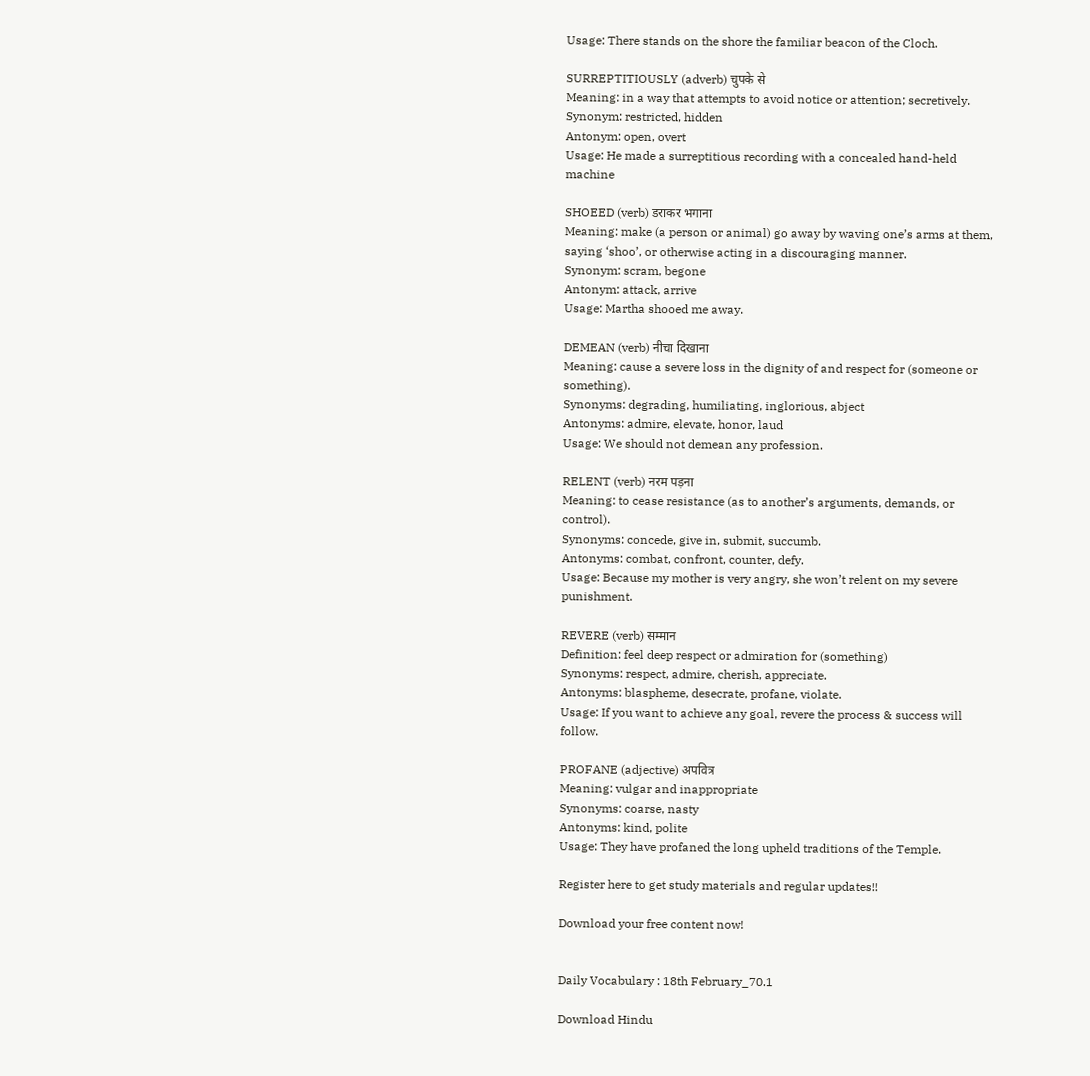Usage: There stands on the shore the familiar beacon of the Cloch.

SURREPTITIOUSLY (adverb) चुपके से
Meaning: in a way that attempts to avoid notice or attention; secretively.
Synonym: restricted, hidden
Antonym: open, overt
Usage: He made a surreptitious recording with a concealed hand-held machine

SHOEED (verb) डराकर भगाना
Meaning: make (a person or animal) go away by waving one’s arms at them, saying ‘shoo’, or otherwise acting in a discouraging manner.
Synonym: scram, begone
Antonym: attack, arrive
Usage: Martha shooed me away.

DEMEAN (verb) नीचा दिखाना
Meaning: cause a severe loss in the dignity of and respect for (someone or something).
Synonyms: degrading, humiliating, inglorious, abject
Antonyms: admire, elevate, honor, laud
Usage: We should not demean any profession.

RELENT (verb) नरम पड़ना
Meaning: to cease resistance (as to another’s arguments, demands, or control).
Synonyms: concede, give in, submit, succumb.
Antonyms: combat, confront, counter, defy.
Usage: Because my mother is very angry, she won’t relent on my severe punishment.

REVERE (verb) सम्मान
Definition: feel deep respect or admiration for (something)
Synonyms: respect, admire, cherish, appreciate.
Antonyms: blaspheme, desecrate, profane, violate.
Usage: If you want to achieve any goal, revere the process & success will follow.

PROFANE (adjective) अपवित्र
Meaning: vulgar and inappropriate
Synonyms: coarse, nasty
Antonyms: kind, polite
Usage: They have profaned the long upheld traditions of the Temple.

Register here to get study materials and regular updates!!

Download your free content now!


Daily Vocabulary : 18th February_70.1

Download Hindu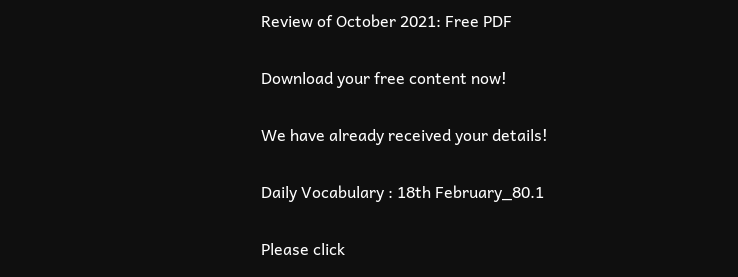Review of October 2021: Free PDF

Download your free content now!

We have already received your details!

Daily Vocabulary : 18th February_80.1

Please click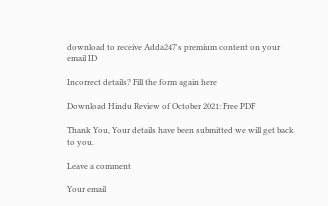download to receive Adda247's premium content on your email ID

Incorrect details? Fill the form again here

Download Hindu Review of October 2021: Free PDF

Thank You, Your details have been submitted we will get back to you.

Leave a comment

Your email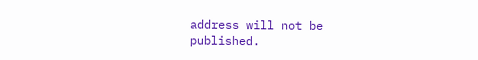address will not be published.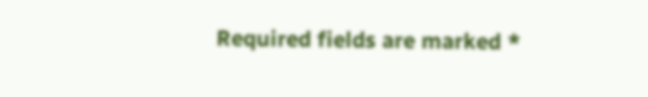Required fields are marked *